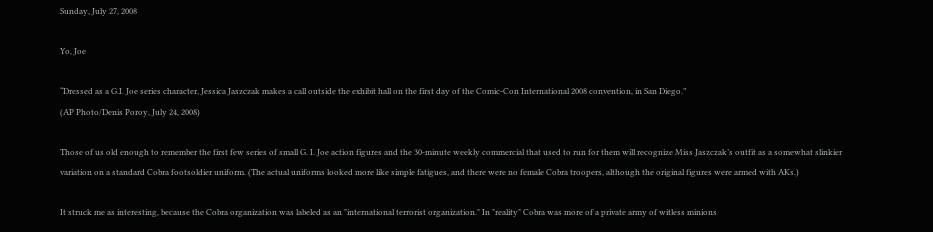Sunday, July 27, 2008

Yo, Joe

“Dressed as a G.I. Joe series character, Jessica Jaszczak makes a call outside the exhibit hall on the first day of the Comic-Con International 2008 convention, in San Diego.”
(AP Photo/Denis Poroy, July 24, 2008)

Those of us old enough to remember the first few series of small G. I. Joe action figures and the 30-minute weekly commercial that used to run for them will recognize Miss Jaszczak’s outfit as a somewhat slinkier variation on a standard Cobra footsoldier uniform. (The actual uniforms looked more like simple fatigues, and there were no female Cobra troopers, although the original figures were armed with AKs.)

It struck me as interesting, because the Cobra organization was labeled as an "international terrorist organization." In "reality" Cobra was more of a private army of witless minions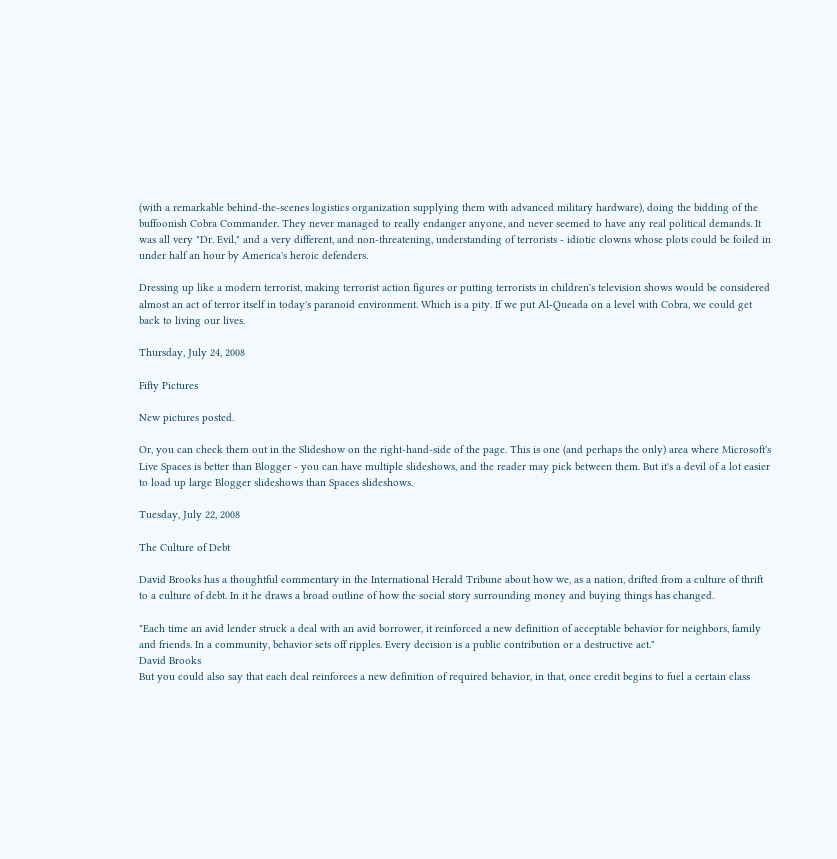(with a remarkable behind-the-scenes logistics organization supplying them with advanced military hardware), doing the bidding of the buffoonish Cobra Commander. They never managed to really endanger anyone, and never seemed to have any real political demands. It was all very "Dr. Evil," and a very different, and non-threatening, understanding of terrorists - idiotic clowns whose plots could be foiled in under half an hour by America's heroic defenders.

Dressing up like a modern terrorist, making terrorist action figures or putting terrorists in children's television shows would be considered almost an act of terror itself in today's paranoid environment. Which is a pity. If we put Al-Queada on a level with Cobra, we could get back to living our lives.

Thursday, July 24, 2008

Fifty Pictures

New pictures posted.

Or, you can check them out in the Slideshow on the right-hand-side of the page. This is one (and perhaps the only) area where Microsoft's Live Spaces is better than Blogger - you can have multiple slideshows, and the reader may pick between them. But it's a devil of a lot easier to load up large Blogger slideshows than Spaces slideshows.

Tuesday, July 22, 2008

The Culture of Debt

David Brooks has a thoughtful commentary in the International Herald Tribune about how we, as a nation, drifted from a culture of thrift to a culture of debt. In it he draws a broad outline of how the social story surrounding money and buying things has changed.

"Each time an avid lender struck a deal with an avid borrower, it reinforced a new definition of acceptable behavior for neighbors, family and friends. In a community, behavior sets off ripples. Every decision is a public contribution or a destructive act."
David Brooks
But you could also say that each deal reinforces a new definition of required behavior, in that, once credit begins to fuel a certain class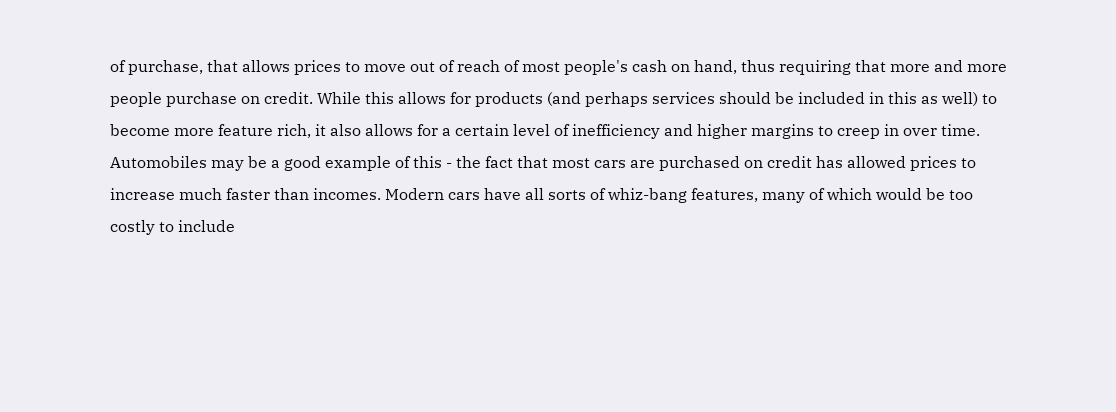of purchase, that allows prices to move out of reach of most people's cash on hand, thus requiring that more and more people purchase on credit. While this allows for products (and perhaps services should be included in this as well) to become more feature rich, it also allows for a certain level of inefficiency and higher margins to creep in over time. Automobiles may be a good example of this - the fact that most cars are purchased on credit has allowed prices to increase much faster than incomes. Modern cars have all sorts of whiz-bang features, many of which would be too costly to include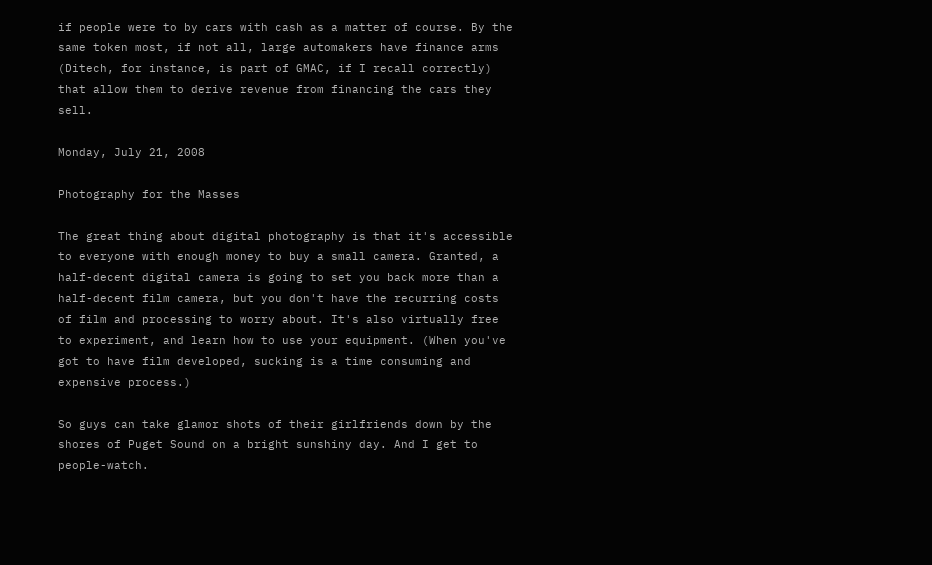if people were to by cars with cash as a matter of course. By the same token most, if not all, large automakers have finance arms (Ditech, for instance, is part of GMAC, if I recall correctly) that allow them to derive revenue from financing the cars they sell.

Monday, July 21, 2008

Photography for the Masses

The great thing about digital photography is that it's accessible to everyone with enough money to buy a small camera. Granted, a half-decent digital camera is going to set you back more than a half-decent film camera, but you don't have the recurring costs of film and processing to worry about. It's also virtually free to experiment, and learn how to use your equipment. (When you've got to have film developed, sucking is a time consuming and expensive process.)

So guys can take glamor shots of their girlfriends down by the shores of Puget Sound on a bright sunshiny day. And I get to people-watch.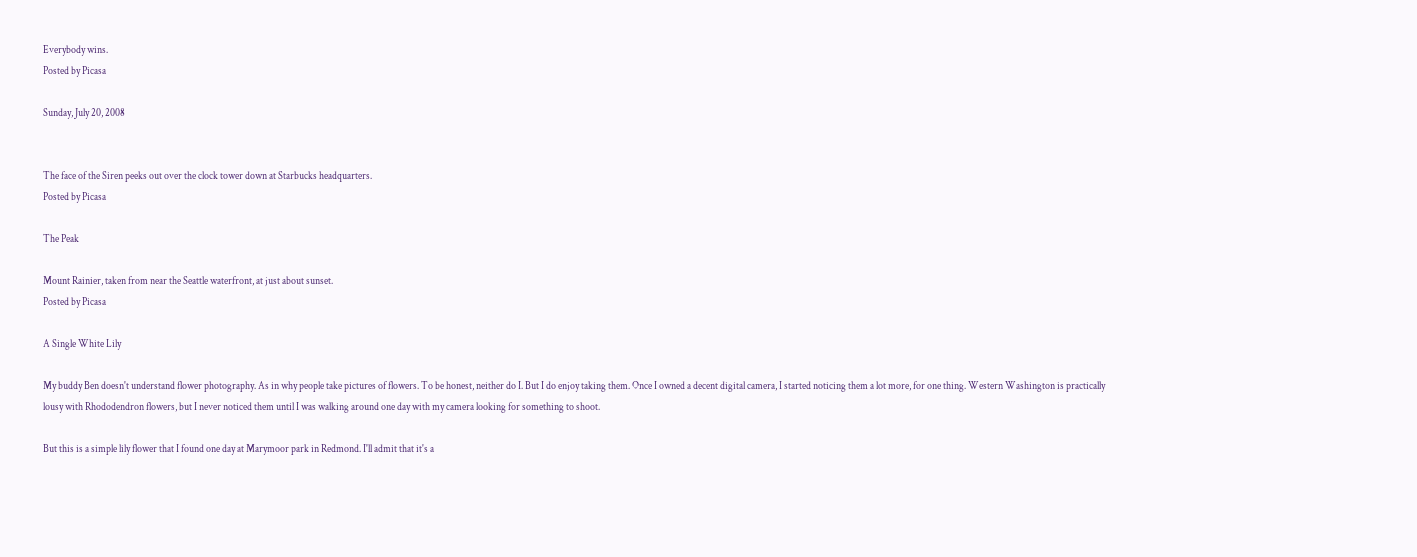Everybody wins.
Posted by Picasa

Sunday, July 20, 2008


The face of the Siren peeks out over the clock tower down at Starbucks headquarters.
Posted by Picasa

The Peak

Mount Rainier, taken from near the Seattle waterfront, at just about sunset.
Posted by Picasa

A Single White Lily

My buddy Ben doesn't understand flower photography. As in why people take pictures of flowers. To be honest, neither do I. But I do enjoy taking them. Once I owned a decent digital camera, I started noticing them a lot more, for one thing. Western Washington is practically lousy with Rhododendron flowers, but I never noticed them until I was walking around one day with my camera looking for something to shoot.

But this is a simple lily flower that I found one day at Marymoor park in Redmond. I'll admit that it's a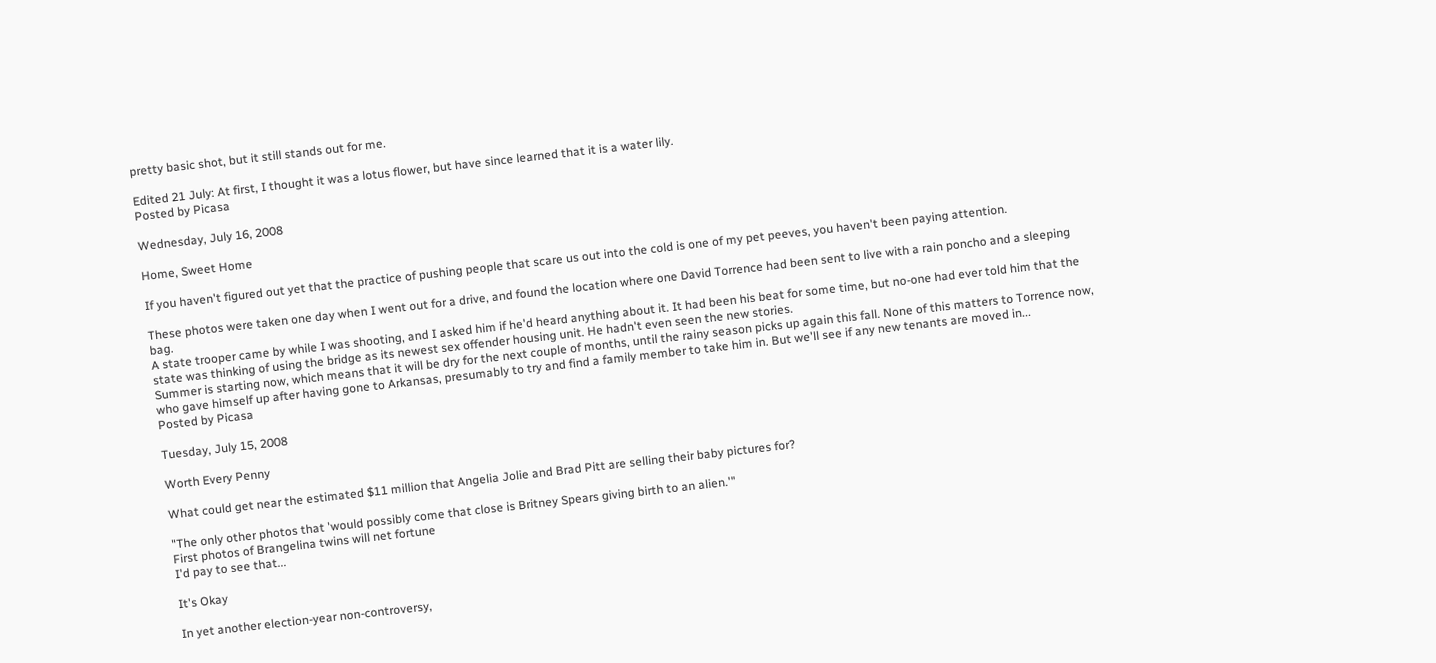pretty basic shot, but it still stands out for me.

Edited 21 July: At first, I thought it was a lotus flower, but have since learned that it is a water lily.
Posted by Picasa

Wednesday, July 16, 2008

Home, Sweet Home

If you haven't figured out yet that the practice of pushing people that scare us out into the cold is one of my pet peeves, you haven't been paying attention.

These photos were taken one day when I went out for a drive, and found the location where one David Torrence had been sent to live with a rain poncho and a sleeping bag.
A state trooper came by while I was shooting, and I asked him if he'd heard anything about it. It had been his beat for some time, but no-one had ever told him that the state was thinking of using the bridge as its newest sex offender housing unit. He hadn't even seen the new stories.
Summer is starting now, which means that it will be dry for the next couple of months, until the rainy season picks up again this fall. None of this matters to Torrence now, who gave himself up after having gone to Arkansas, presumably to try and find a family member to take him in. But we'll see if any new tenants are moved in...
Posted by Picasa

Tuesday, July 15, 2008

Worth Every Penny

What could get near the estimated $11 million that Angelia Jolie and Brad Pitt are selling their baby pictures for?

"The only other photos that 'would possibly come that close is Britney Spears giving birth to an alien.'"
First photos of Brangelina twins will net fortune
I'd pay to see that...

It's Okay

In yet another election-year non-controversy,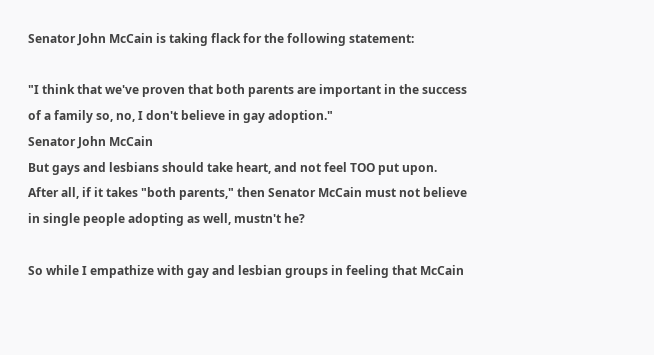Senator John McCain is taking flack for the following statement:

"I think that we've proven that both parents are important in the success of a family so, no, I don't believe in gay adoption."
Senator John McCain
But gays and lesbians should take heart, and not feel TOO put upon. After all, if it takes "both parents," then Senator McCain must not believe in single people adopting as well, mustn't he?

So while I empathize with gay and lesbian groups in feeling that McCain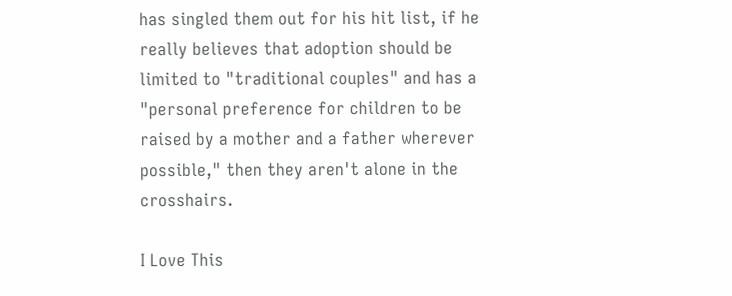has singled them out for his hit list, if he really believes that adoption should be limited to "traditional couples" and has a "personal preference for children to be raised by a mother and a father wherever possible," then they aren't alone in the crosshairs.

I Love This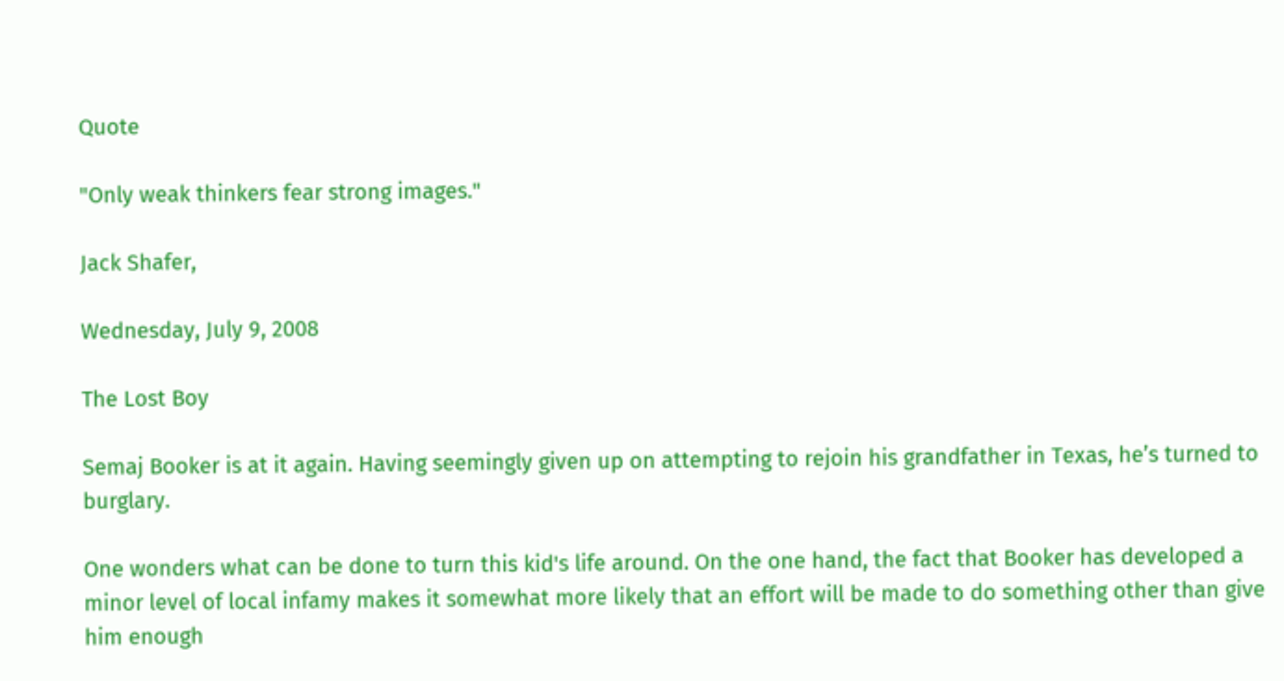Quote

"Only weak thinkers fear strong images."

Jack Shafer,

Wednesday, July 9, 2008

The Lost Boy

Semaj Booker is at it again. Having seemingly given up on attempting to rejoin his grandfather in Texas, he’s turned to burglary.

One wonders what can be done to turn this kid's life around. On the one hand, the fact that Booker has developed a minor level of local infamy makes it somewhat more likely that an effort will be made to do something other than give him enough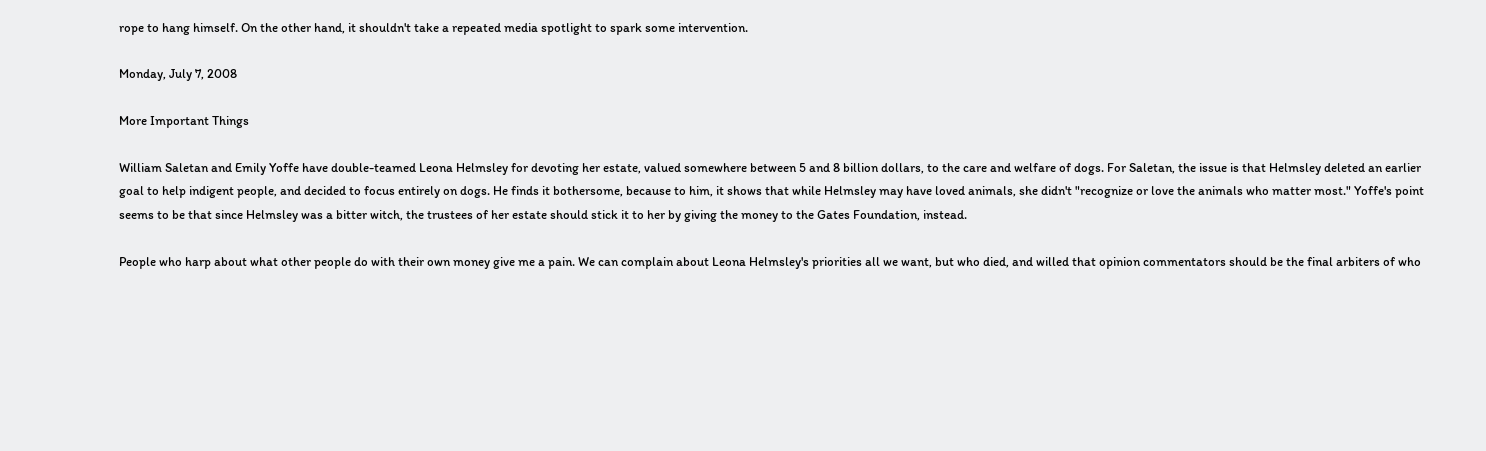rope to hang himself. On the other hand, it shouldn't take a repeated media spotlight to spark some intervention.

Monday, July 7, 2008

More Important Things

William Saletan and Emily Yoffe have double-teamed Leona Helmsley for devoting her estate, valued somewhere between 5 and 8 billion dollars, to the care and welfare of dogs. For Saletan, the issue is that Helmsley deleted an earlier goal to help indigent people, and decided to focus entirely on dogs. He finds it bothersome, because to him, it shows that while Helmsley may have loved animals, she didn't "recognize or love the animals who matter most." Yoffe's point seems to be that since Helmsley was a bitter witch, the trustees of her estate should stick it to her by giving the money to the Gates Foundation, instead.

People who harp about what other people do with their own money give me a pain. We can complain about Leona Helmsley's priorities all we want, but who died, and willed that opinion commentators should be the final arbiters of who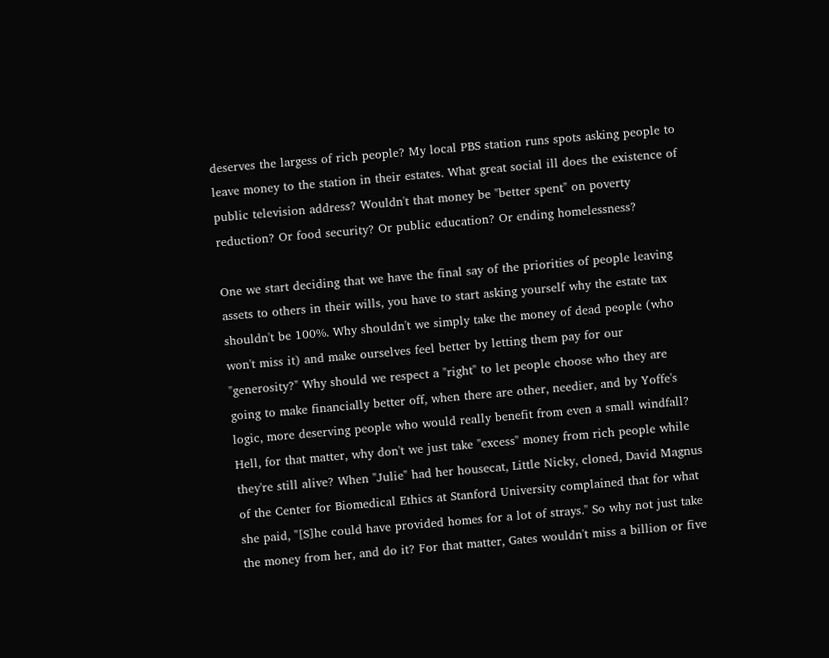deserves the largess of rich people? My local PBS station runs spots asking people to leave money to the station in their estates. What great social ill does the existence of public television address? Wouldn't that money be "better spent" on poverty reduction? Or food security? Or public education? Or ending homelessness?

One we start deciding that we have the final say of the priorities of people leaving assets to others in their wills, you have to start asking yourself why the estate tax shouldn't be 100%. Why shouldn't we simply take the money of dead people (who won't miss it) and make ourselves feel better by letting them pay for our "generosity?" Why should we respect a "right" to let people choose who they are going to make financially better off, when there are other, needier, and by Yoffe's logic, more deserving people who would really benefit from even a small windfall? Hell, for that matter, why don't we just take "excess" money from rich people while they're still alive? When "Julie" had her housecat, Little Nicky, cloned, David Magnus of the Center for Biomedical Ethics at Stanford University complained that for what she paid, "[S]he could have provided homes for a lot of strays." So why not just take the money from her, and do it? For that matter, Gates wouldn't miss a billion or five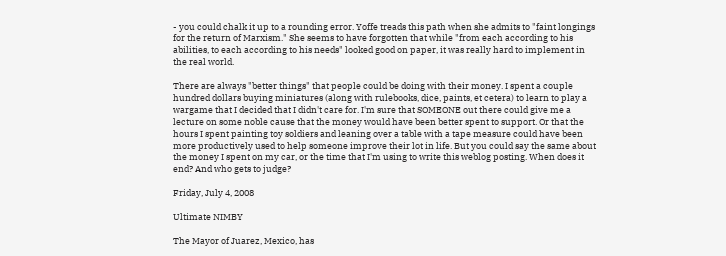- you could chalk it up to a rounding error. Yoffe treads this path when she admits to "faint longings for the return of Marxism." She seems to have forgotten that while "from each according to his abilities, to each according to his needs" looked good on paper, it was really hard to implement in the real world.

There are always "better things" that people could be doing with their money. I spent a couple hundred dollars buying miniatures (along with rulebooks, dice, paints, et cetera) to learn to play a wargame that I decided that I didn't care for. I'm sure that SOMEONE out there could give me a lecture on some noble cause that the money would have been better spent to support. Or that the hours I spent painting toy soldiers and leaning over a table with a tape measure could have been more productively used to help someone improve their lot in life. But you could say the same about the money I spent on my car, or the time that I'm using to write this weblog posting. When does it end? And who gets to judge?

Friday, July 4, 2008

Ultimate NIMBY

The Mayor of Juarez, Mexico, has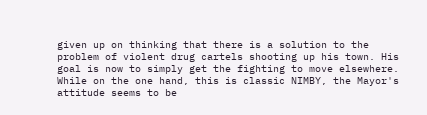given up on thinking that there is a solution to the problem of violent drug cartels shooting up his town. His goal is now to simply get the fighting to move elsewhere. While on the one hand, this is classic NIMBY, the Mayor's attitude seems to be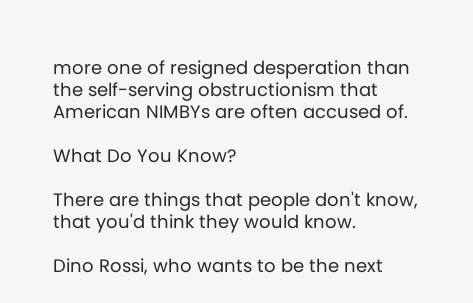more one of resigned desperation than the self-serving obstructionism that American NIMBYs are often accused of.

What Do You Know?

There are things that people don't know, that you'd think they would know.

Dino Rossi, who wants to be the next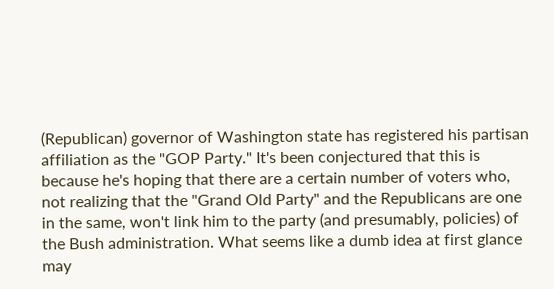(Republican) governor of Washington state has registered his partisan affiliation as the "GOP Party." It's been conjectured that this is because he's hoping that there are a certain number of voters who, not realizing that the "Grand Old Party" and the Republicans are one in the same, won't link him to the party (and presumably, policies) of the Bush administration. What seems like a dumb idea at first glance may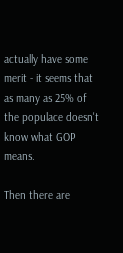actually have some merit - it seems that as many as 25% of the populace doesn't know what GOP means.

Then there are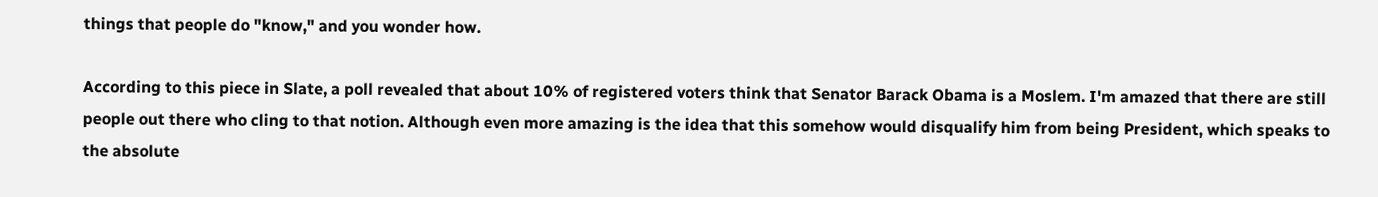things that people do "know," and you wonder how.

According to this piece in Slate, a poll revealed that about 10% of registered voters think that Senator Barack Obama is a Moslem. I'm amazed that there are still people out there who cling to that notion. Although even more amazing is the idea that this somehow would disqualify him from being President, which speaks to the absolute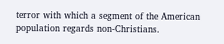terror with which a segment of the American population regards non-Christians.